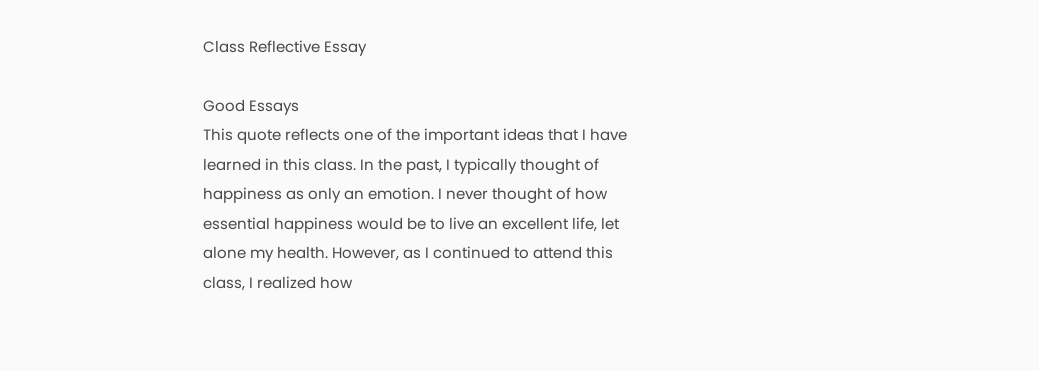Class Reflective Essay

Good Essays
This quote reflects one of the important ideas that I have learned in this class. In the past, I typically thought of happiness as only an emotion. I never thought of how essential happiness would be to live an excellent life, let alone my health. However, as I continued to attend this class, I realized how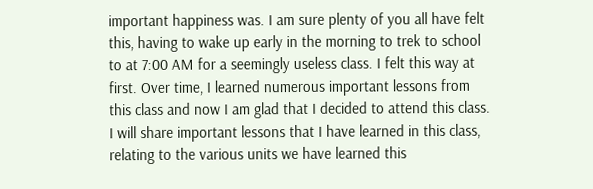important happiness was. I am sure plenty of you all have felt this, having to wake up early in the morning to trek to school to at 7:00 AM for a seemingly useless class. I felt this way at first. Over time, I learned numerous important lessons from this class and now I am glad that I decided to attend this class. I will share important lessons that I have learned in this class, relating to the various units we have learned this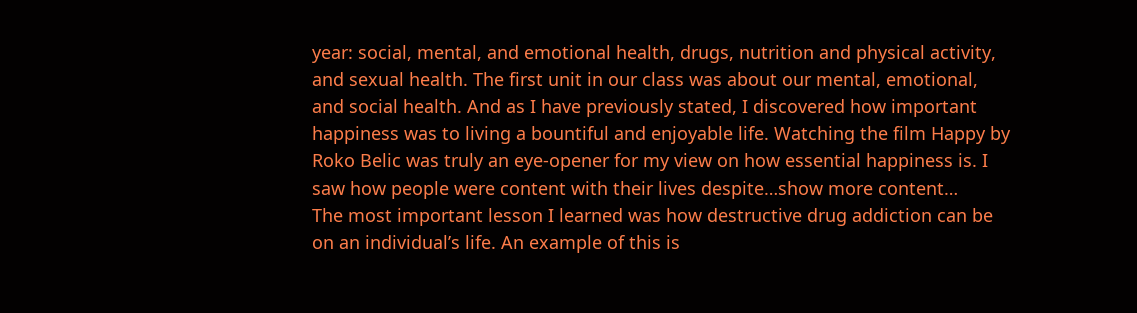year: social, mental, and emotional health, drugs, nutrition and physical activity, and sexual health. The first unit in our class was about our mental, emotional, and social health. And as I have previously stated, I discovered how important happiness was to living a bountiful and enjoyable life. Watching the film Happy by Roko Belic was truly an eye-opener for my view on how essential happiness is. I saw how people were content with their lives despite…show more content…
The most important lesson I learned was how destructive drug addiction can be on an individual’s life. An example of this is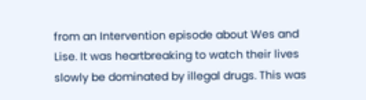from an Intervention episode about Wes and Lise. It was heartbreaking to watch their lives slowly be dominated by illegal drugs. This was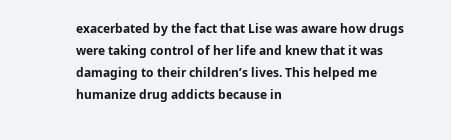exacerbated by the fact that Lise was aware how drugs were taking control of her life and knew that it was damaging to their children’s lives. This helped me humanize drug addicts because in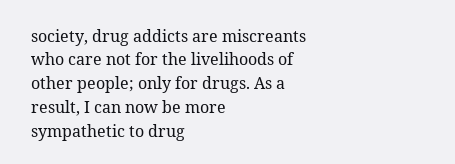society, drug addicts are miscreants who care not for the livelihoods of other people; only for drugs. As a result, I can now be more sympathetic to drug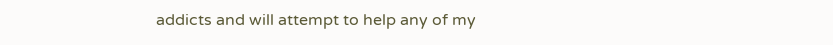addicts and will attempt to help any of my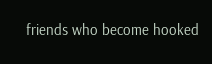friends who become hooked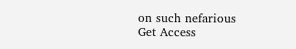on such nefarious
Get Access